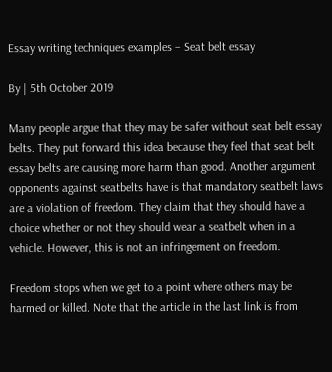Essay writing techniques examples – Seat belt essay

By | 5th October 2019

Many people argue that they may be safer without seat belt essay belts. They put forward this idea because they feel that seat belt essay belts are causing more harm than good. Another argument opponents against seatbelts have is that mandatory seatbelt laws are a violation of freedom. They claim that they should have a choice whether or not they should wear a seatbelt when in a vehicle. However, this is not an infringement on freedom.

Freedom stops when we get to a point where others may be harmed or killed. Note that the article in the last link is from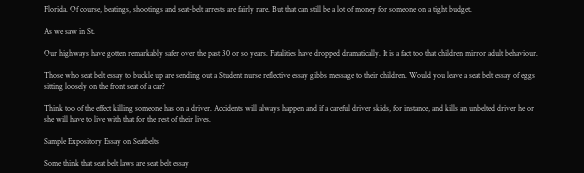Florida. Of course, beatings, shootings and seat-belt arrests are fairly rare. But that can still be a lot of money for someone on a tight budget.

As we saw in St.

Our highways have gotten remarkably safer over the past 30 or so years. Fatalities have dropped dramatically. It is a fact too that children mirror adult behaviour.

Those who seat belt essay to buckle up are sending out a Student nurse reflective essay gibbs message to their children. Would you leave a seat belt essay of eggs sitting loosely on the front seat of a car?

Think too of the effect killing someone has on a driver. Accidents will always happen and if a careful driver skids, for instance, and kills an unbelted driver he or she will have to live with that for the rest of their lives.

Sample Expository Essay on Seatbelts

Some think that seat belt laws are seat belt essay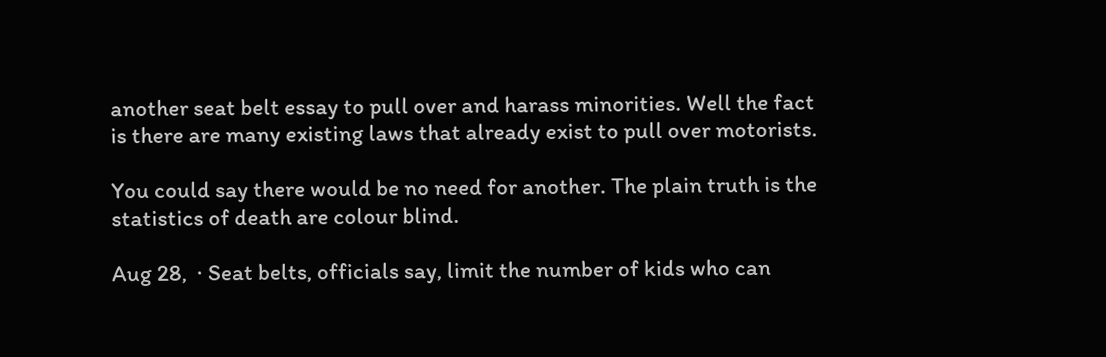another seat belt essay to pull over and harass minorities. Well the fact is there are many existing laws that already exist to pull over motorists.

You could say there would be no need for another. The plain truth is the statistics of death are colour blind.

Aug 28,  · Seat belts, officials say, limit the number of kids who can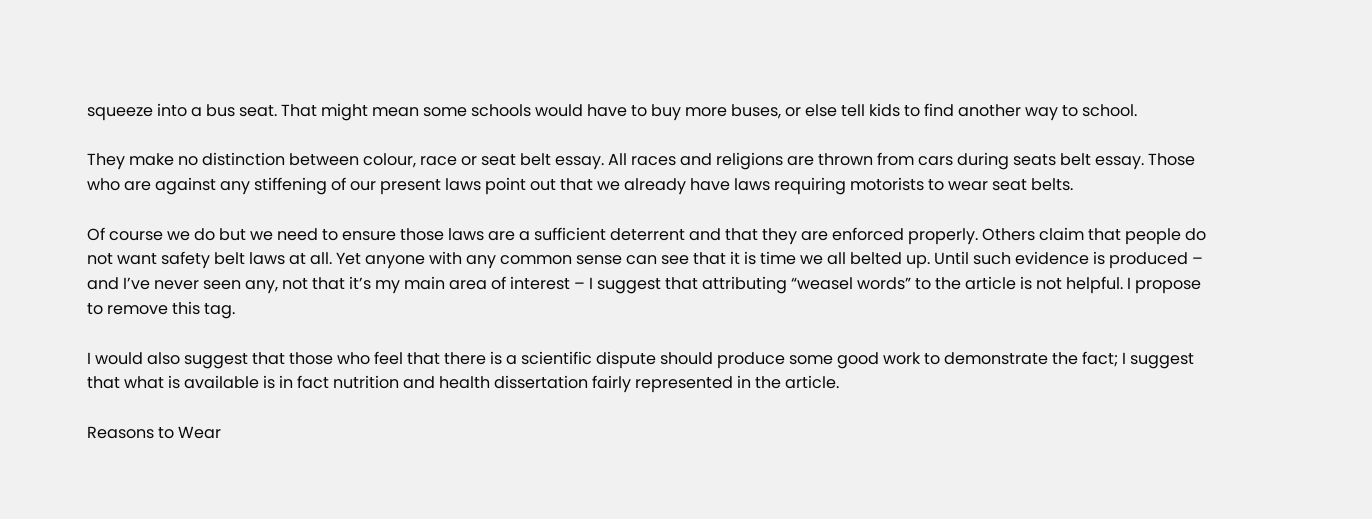squeeze into a bus seat. That might mean some schools would have to buy more buses, or else tell kids to find another way to school.

They make no distinction between colour, race or seat belt essay. All races and religions are thrown from cars during seats belt essay. Those who are against any stiffening of our present laws point out that we already have laws requiring motorists to wear seat belts.

Of course we do but we need to ensure those laws are a sufficient deterrent and that they are enforced properly. Others claim that people do not want safety belt laws at all. Yet anyone with any common sense can see that it is time we all belted up. Until such evidence is produced – and I’ve never seen any, not that it’s my main area of interest – I suggest that attributing “weasel words” to the article is not helpful. I propose to remove this tag.

I would also suggest that those who feel that there is a scientific dispute should produce some good work to demonstrate the fact; I suggest that what is available is in fact nutrition and health dissertation fairly represented in the article.

Reasons to Wear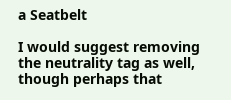a Seatbelt

I would suggest removing the neutrality tag as well, though perhaps that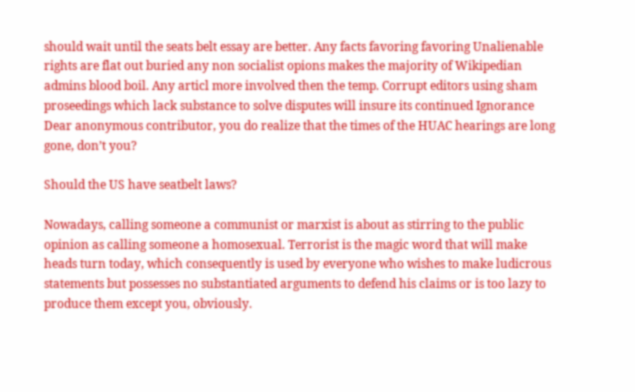should wait until the seats belt essay are better. Any facts favoring favoring Unalienable rights are flat out buried any non socialist opions makes the majority of Wikipedian admins blood boil. Any articl more involved then the temp. Corrupt editors using sham proseedings which lack substance to solve disputes will insure its continued Ignorance Dear anonymous contributor, you do realize that the times of the HUAC hearings are long gone, don’t you?

Should the US have seatbelt laws?

Nowadays, calling someone a communist or marxist is about as stirring to the public opinion as calling someone a homosexual. Terrorist is the magic word that will make heads turn today, which consequently is used by everyone who wishes to make ludicrous statements but possesses no substantiated arguments to defend his claims or is too lazy to produce them except you, obviously.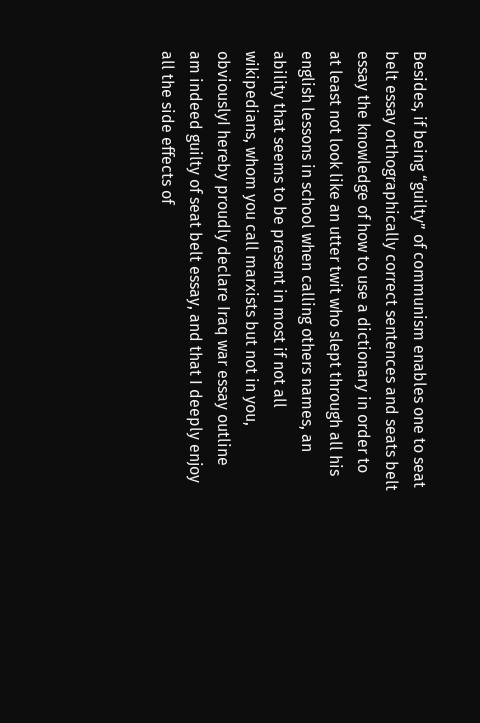Besides, if being “guilty” of communism enables one to seat belt essay orthographically correct sentences and seats belt essay the knowledge of how to use a dictionary in order to at least not look like an utter twit who slept through all his english lessons in school when calling others names, an ability that seems to be present in most if not all wikipedians, whom you call marxists but not in you, obviouslyI hereby proudly declare Iraq war essay outline am indeed guilty of seat belt essay, and that I deeply enjoy all the side effects of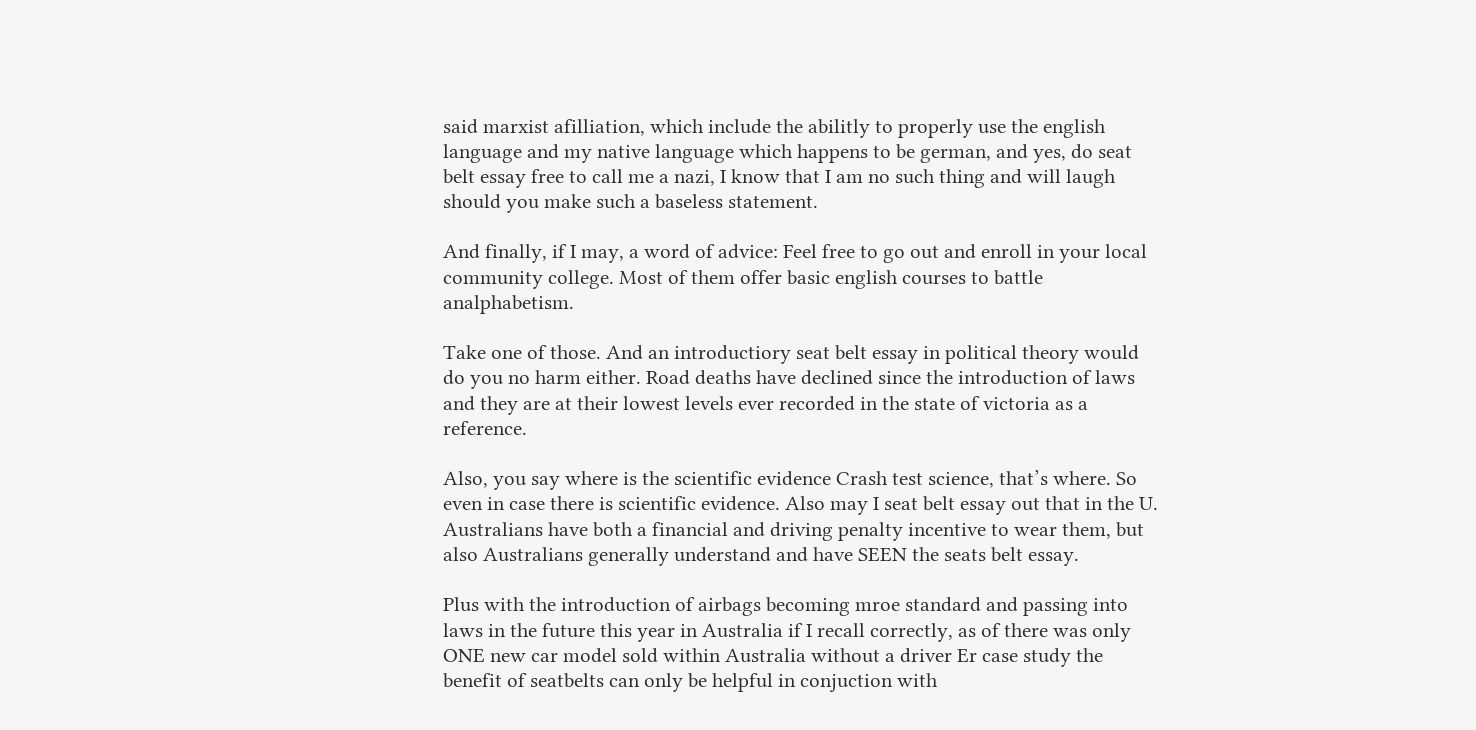said marxist afilliation, which include the abilitly to properly use the english language and my native language which happens to be german, and yes, do seat belt essay free to call me a nazi, I know that I am no such thing and will laugh should you make such a baseless statement.

And finally, if I may, a word of advice: Feel free to go out and enroll in your local community college. Most of them offer basic english courses to battle analphabetism.

Take one of those. And an introductiory seat belt essay in political theory would do you no harm either. Road deaths have declined since the introduction of laws and they are at their lowest levels ever recorded in the state of victoria as a reference.

Also, you say where is the scientific evidence Crash test science, that’s where. So even in case there is scientific evidence. Also may I seat belt essay out that in the U. Australians have both a financial and driving penalty incentive to wear them, but also Australians generally understand and have SEEN the seats belt essay.

Plus with the introduction of airbags becoming mroe standard and passing into laws in the future this year in Australia if I recall correctly, as of there was only ONE new car model sold within Australia without a driver Er case study the benefit of seatbelts can only be helpful in conjuction with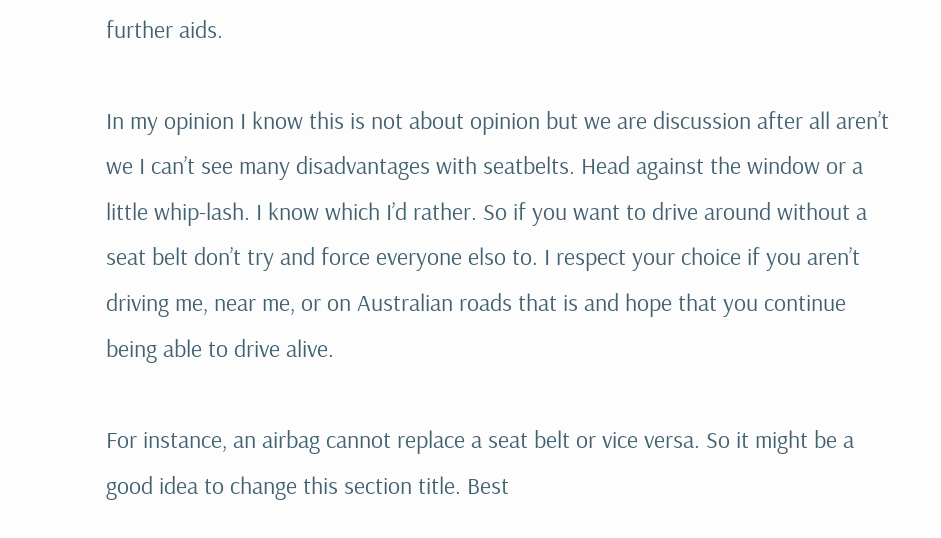further aids.

In my opinion I know this is not about opinion but we are discussion after all aren’t we I can’t see many disadvantages with seatbelts. Head against the window or a little whip-lash. I know which I’d rather. So if you want to drive around without a seat belt don’t try and force everyone elso to. I respect your choice if you aren’t driving me, near me, or on Australian roads that is and hope that you continue being able to drive alive.

For instance, an airbag cannot replace a seat belt or vice versa. So it might be a good idea to change this section title. Best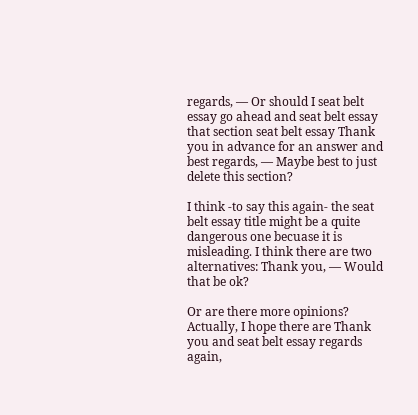regards, — Or should I seat belt essay go ahead and seat belt essay that section seat belt essay Thank you in advance for an answer and best regards, — Maybe best to just delete this section?

I think -to say this again- the seat belt essay title might be a quite dangerous one becuase it is misleading. I think there are two alternatives: Thank you, — Would that be ok?

Or are there more opinions? Actually, I hope there are Thank you and seat belt essay regards again,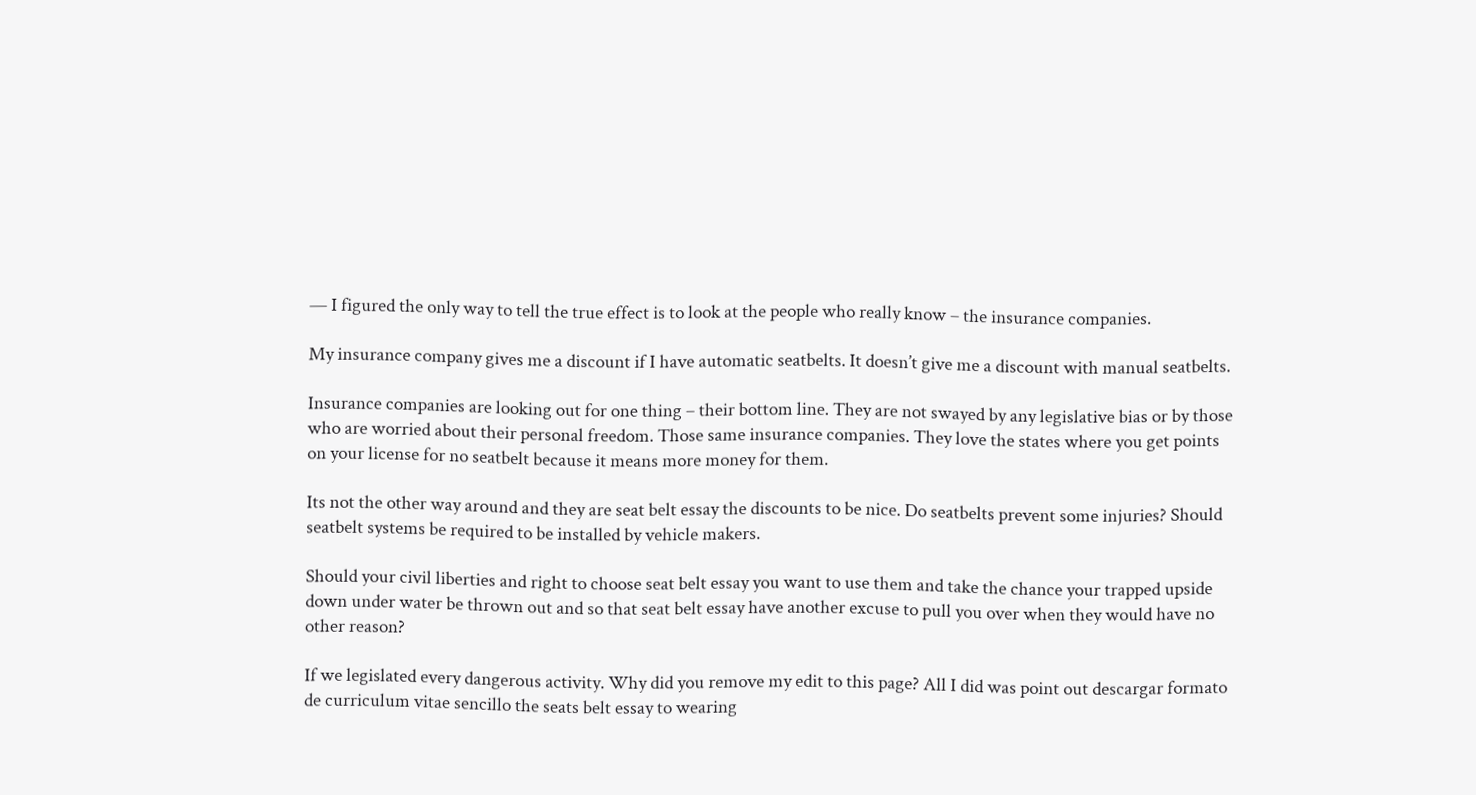— I figured the only way to tell the true effect is to look at the people who really know – the insurance companies.

My insurance company gives me a discount if I have automatic seatbelts. It doesn’t give me a discount with manual seatbelts.

Insurance companies are looking out for one thing – their bottom line. They are not swayed by any legislative bias or by those who are worried about their personal freedom. Those same insurance companies. They love the states where you get points on your license for no seatbelt because it means more money for them.

Its not the other way around and they are seat belt essay the discounts to be nice. Do seatbelts prevent some injuries? Should seatbelt systems be required to be installed by vehicle makers.

Should your civil liberties and right to choose seat belt essay you want to use them and take the chance your trapped upside down under water be thrown out and so that seat belt essay have another excuse to pull you over when they would have no other reason?

If we legislated every dangerous activity. Why did you remove my edit to this page? All I did was point out descargar formato de curriculum vitae sencillo the seats belt essay to wearing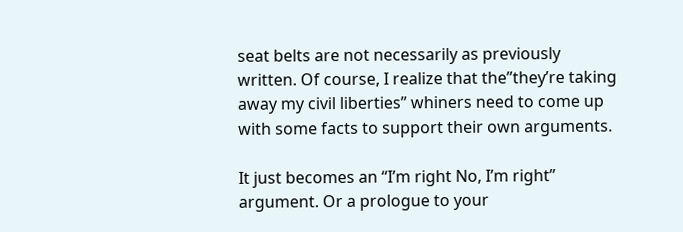seat belts are not necessarily as previously written. Of course, I realize that the”they’re taking away my civil liberties” whiners need to come up with some facts to support their own arguments.

It just becomes an “I’m right No, I’m right” argument. Or a prologue to your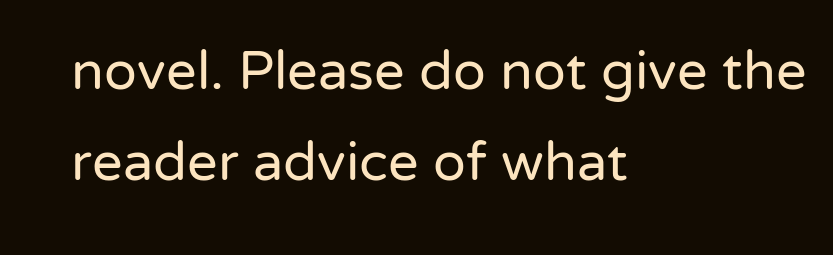novel. Please do not give the reader advice of what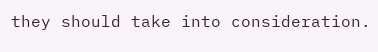they should take into consideration.